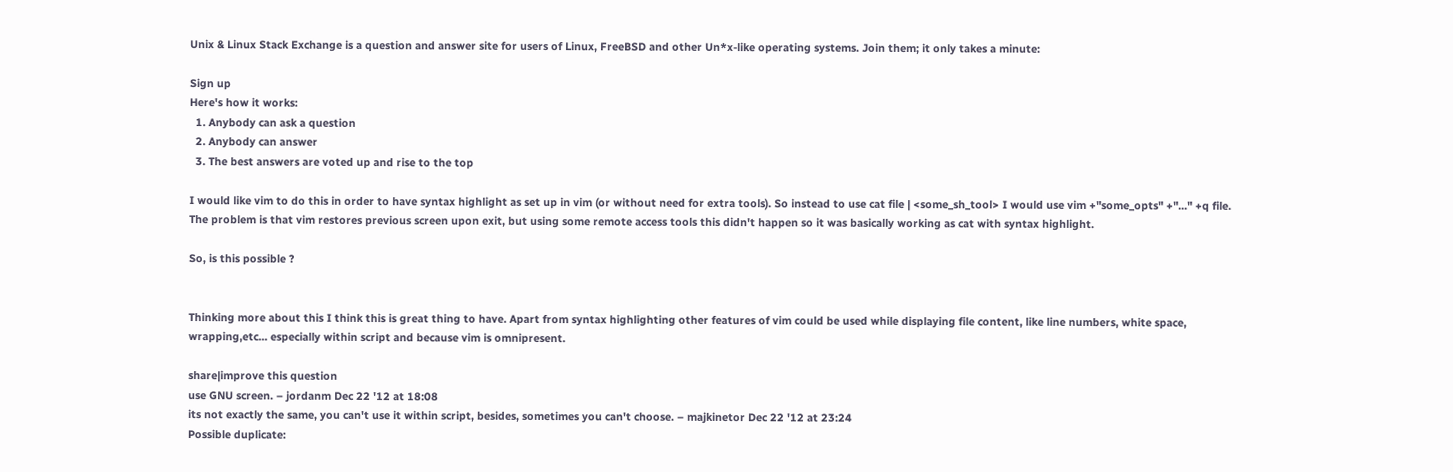Unix & Linux Stack Exchange is a question and answer site for users of Linux, FreeBSD and other Un*x-like operating systems. Join them; it only takes a minute:

Sign up
Here's how it works:
  1. Anybody can ask a question
  2. Anybody can answer
  3. The best answers are voted up and rise to the top

I would like vim to do this in order to have syntax highlight as set up in vim (or without need for extra tools). So instead to use cat file | <some_sh_tool> I would use vim +"some_opts" +"..." +q file. The problem is that vim restores previous screen upon exit, but using some remote access tools this didn't happen so it was basically working as cat with syntax highlight.

So, is this possible ?


Thinking more about this I think this is great thing to have. Apart from syntax highlighting other features of vim could be used while displaying file content, like line numbers, white space, wrapping,etc... especially within script and because vim is omnipresent.

share|improve this question
use GNU screen. – jordanm Dec 22 '12 at 18:08
its not exactly the same, you can't use it within script, besides, sometimes you can't choose. – majkinetor Dec 22 '12 at 23:24
Possible duplicate: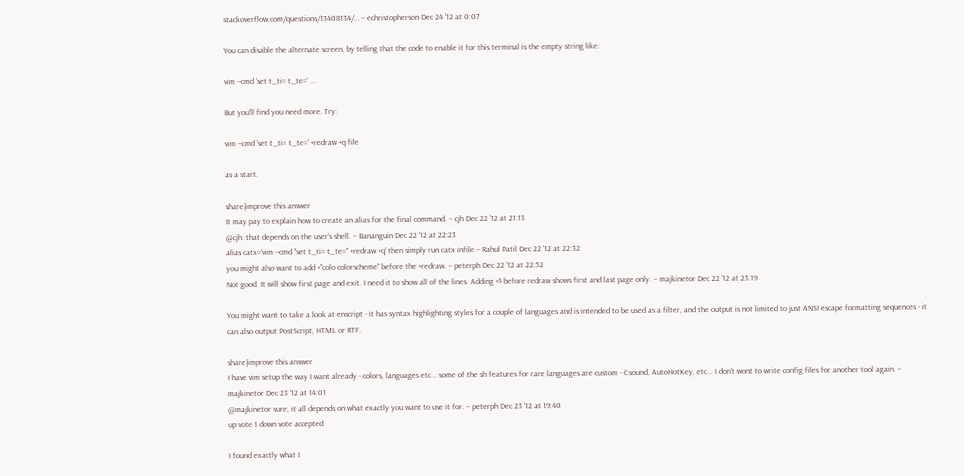stackoverflow.com/questions/13408134/… – echristopherson Dec 24 '12 at 0:07

You can disable the alternate screen, by telling that the code to enable it for this terminal is the empty string like:

vim --cmd 'set t_ti= t_te=' ...

But you'll find you need more. Try:

vim --cmd 'set t_ti= t_te=' +redraw +q file

as a start.

share|improve this answer
It may pay to explain how to create an alias for the final command. – cjh Dec 22 '12 at 21:13
@cjh: that depends on the user's shell. – Bananguin Dec 22 '12 at 22:23
alias catx='vim --cmd "set t_ti= t_te=" +redraw +q' then simply run catx infile – Rahul Patil Dec 22 '12 at 22:32
you might also want to add +"colo colorscheme" before the +redraw. – peterph Dec 22 '12 at 22:52
Not good. It will show first page and exit. I need it to show all of the lines. Adding +$ before redraw shows first and last page only. – majkinetor Dec 22 '12 at 23:19

You might want to take a look at enscript - it has syntax highlighting styles for a couple of languages and is intended to be used as a filter, and the output is not limited to just ANSI escape formatting sequences - it can also output PostScript, HTML or RTF.

share|improve this answer
I have vim setup the way I want already - colors, languages etc... some of the sh features for rare languages are custom - Csound, AutoHotKey, etc... I don't wont to write config files for another tool again. – majkinetor Dec 23 '12 at 14:01
@majkinetor sure, it all depends on what exactly you want to use it for. – peterph Dec 23 '12 at 19:40
up vote 1 down vote accepted

I found exactly what I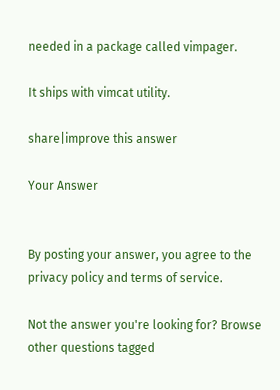needed in a package called vimpager.

It ships with vimcat utility.

share|improve this answer

Your Answer


By posting your answer, you agree to the privacy policy and terms of service.

Not the answer you're looking for? Browse other questions tagged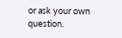or ask your own question.